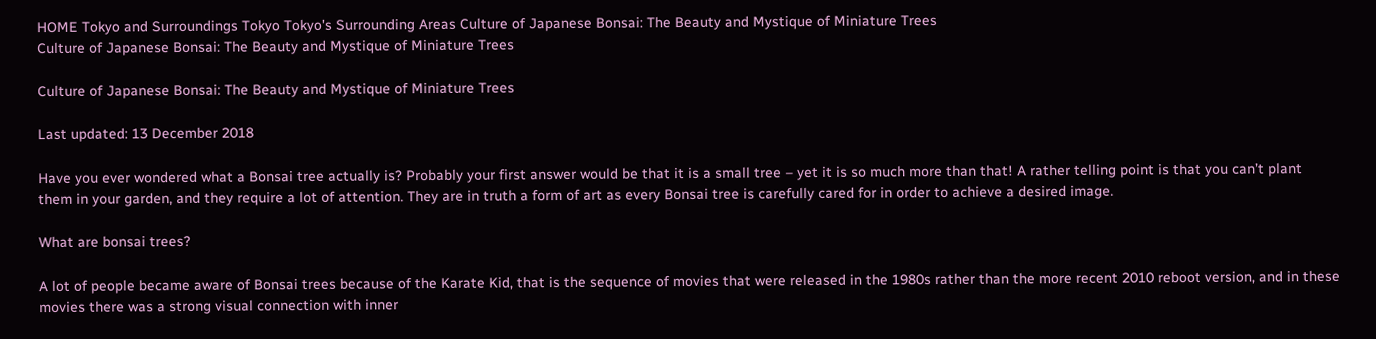HOME Tokyo and Surroundings Tokyo Tokyo's Surrounding Areas Culture of Japanese Bonsai: The Beauty and Mystique of Miniature Trees
Culture of Japanese Bonsai: The Beauty and Mystique of Miniature Trees

Culture of Japanese Bonsai: The Beauty and Mystique of Miniature Trees

Last updated: 13 December 2018

Have you ever wondered what a Bonsai tree actually is? Probably your first answer would be that it is a small tree – yet it is so much more than that! A rather telling point is that you can’t plant them in your garden, and they require a lot of attention. They are in truth a form of art as every Bonsai tree is carefully cared for in order to achieve a desired image.

What are bonsai trees?

A lot of people became aware of Bonsai trees because of the Karate Kid, that is the sequence of movies that were released in the 1980s rather than the more recent 2010 reboot version, and in these movies there was a strong visual connection with inner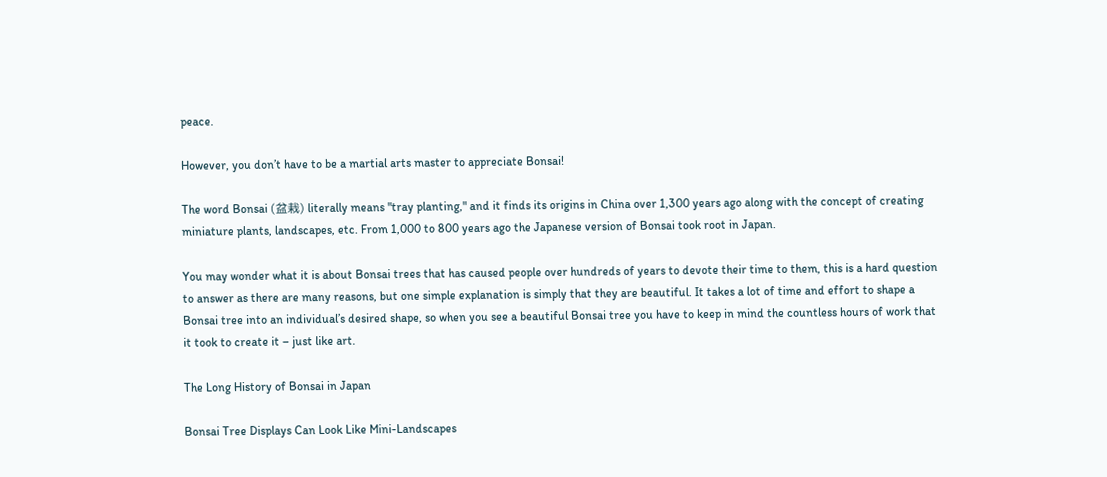peace.

However, you don’t have to be a martial arts master to appreciate Bonsai!

The word Bonsai (盆栽) literally means "tray planting," and it finds its origins in China over 1,300 years ago along with the concept of creating miniature plants, landscapes, etc. From 1,000 to 800 years ago the Japanese version of Bonsai took root in Japan.

You may wonder what it is about Bonsai trees that has caused people over hundreds of years to devote their time to them, this is a hard question to answer as there are many reasons, but one simple explanation is simply that they are beautiful. It takes a lot of time and effort to shape a Bonsai tree into an individual’s desired shape, so when you see a beautiful Bonsai tree you have to keep in mind the countless hours of work that it took to create it – just like art.

The Long History of Bonsai in Japan

Bonsai Tree Displays Can Look Like Mini-Landscapes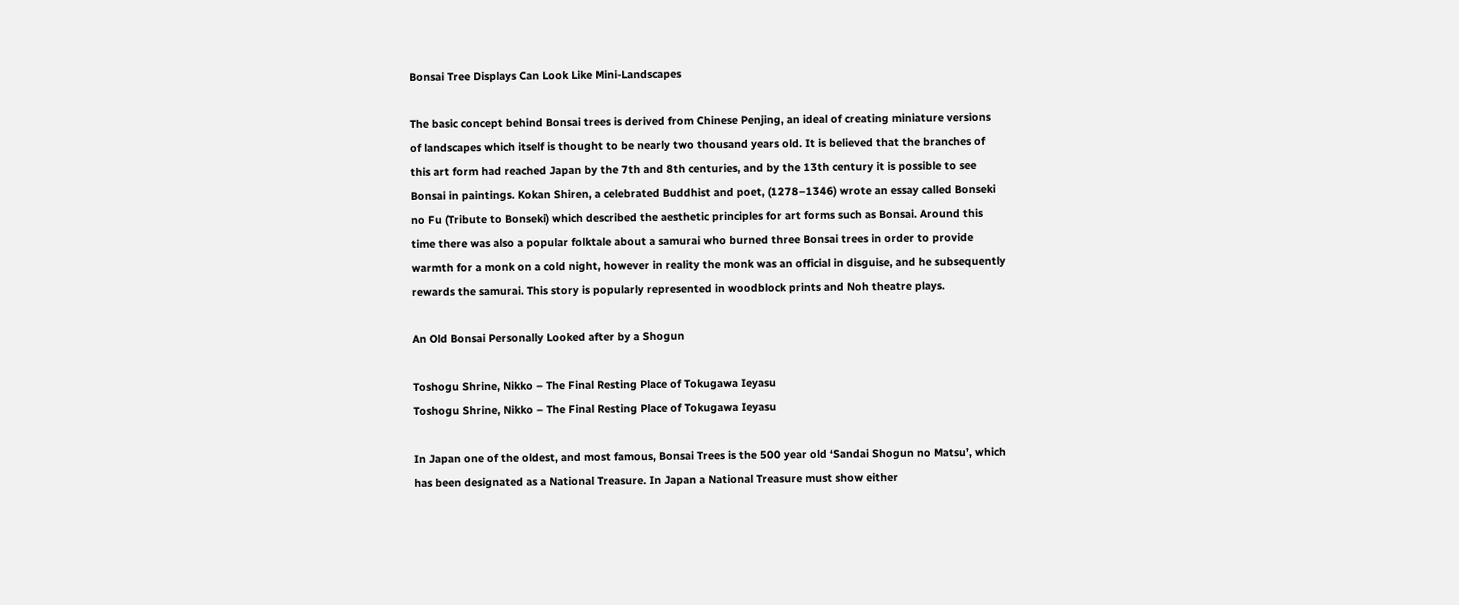Bonsai Tree Displays Can Look Like Mini-Landscapes

The basic concept behind Bonsai trees is derived from Chinese Penjing, an ideal of creating miniature versions of landscapes which itself is thought to be nearly two thousand years old. It is believed that the branches of this art form had reached Japan by the 7th and 8th centuries, and by the 13th century it is possible to see Bonsai in paintings. Kokan Shiren, a celebrated Buddhist and poet, (1278–1346) wrote an essay called Bonseki no Fu (Tribute to Bonseki) which described the aesthetic principles for art forms such as Bonsai. Around this time there was also a popular folktale about a samurai who burned three Bonsai trees in order to provide warmth for a monk on a cold night, however in reality the monk was an official in disguise, and he subsequently rewards the samurai. This story is popularly represented in woodblock prints and Noh theatre plays.

An Old Bonsai Personally Looked after by a Shogun

Toshogu Shrine, Nikko – The Final Resting Place of Tokugawa Ieyasu
Toshogu Shrine, Nikko – The Final Resting Place of Tokugawa Ieyasu

In Japan one of the oldest, and most famous, Bonsai Trees is the 500 year old ‘Sandai Shogun no Matsu’, which has been designated as a National Treasure. In Japan a National Treasure must show either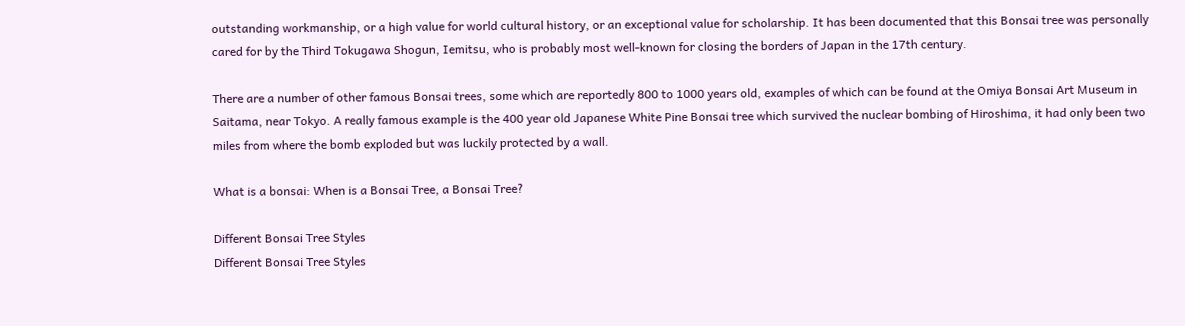outstanding workmanship, or a high value for world cultural history, or an exceptional value for scholarship. It has been documented that this Bonsai tree was personally cared for by the Third Tokugawa Shogun, Iemitsu, who is probably most well-known for closing the borders of Japan in the 17th century.

There are a number of other famous Bonsai trees, some which are reportedly 800 to 1000 years old, examples of which can be found at the Omiya Bonsai Art Museum in Saitama, near Tokyo. A really famous example is the 400 year old Japanese White Pine Bonsai tree which survived the nuclear bombing of Hiroshima, it had only been two miles from where the bomb exploded but was luckily protected by a wall.

What is a bonsai: When is a Bonsai Tree, a Bonsai Tree?

Different Bonsai Tree Styles
Different Bonsai Tree Styles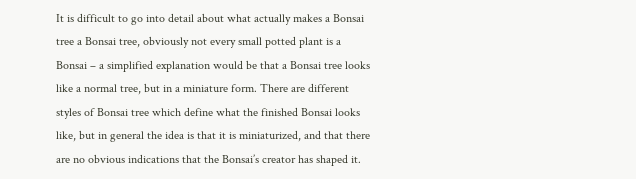It is difficult to go into detail about what actually makes a Bonsai tree a Bonsai tree, obviously not every small potted plant is a Bonsai – a simplified explanation would be that a Bonsai tree looks like a normal tree, but in a miniature form. There are different styles of Bonsai tree which define what the finished Bonsai looks like, but in general the idea is that it is miniaturized, and that there are no obvious indications that the Bonsai’s creator has shaped it.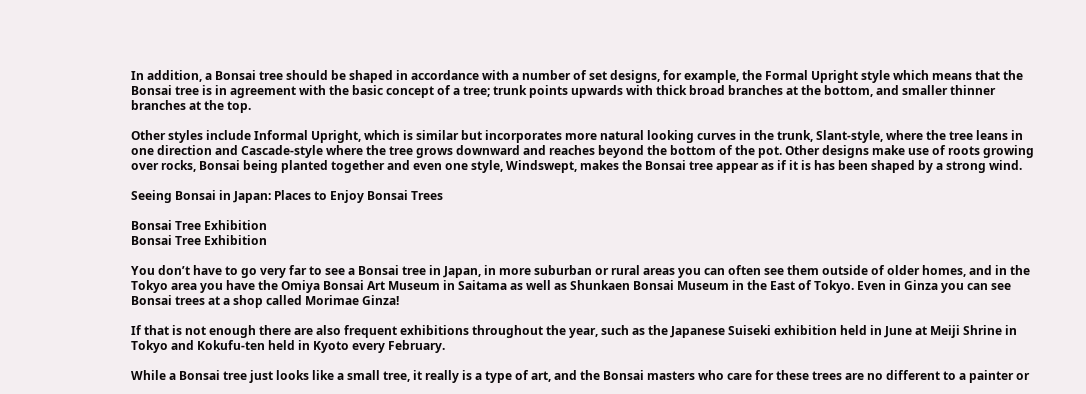In addition, a Bonsai tree should be shaped in accordance with a number of set designs, for example, the Formal Upright style which means that the Bonsai tree is in agreement with the basic concept of a tree; trunk points upwards with thick broad branches at the bottom, and smaller thinner branches at the top.

Other styles include Informal Upright, which is similar but incorporates more natural looking curves in the trunk, Slant-style, where the tree leans in one direction and Cascade-style where the tree grows downward and reaches beyond the bottom of the pot. Other designs make use of roots growing over rocks, Bonsai being planted together and even one style, Windswept, makes the Bonsai tree appear as if it is has been shaped by a strong wind.

Seeing Bonsai in Japan: Places to Enjoy Bonsai Trees

Bonsai Tree Exhibition
Bonsai Tree Exhibition

You don’t have to go very far to see a Bonsai tree in Japan, in more suburban or rural areas you can often see them outside of older homes, and in the Tokyo area you have the Omiya Bonsai Art Museum in Saitama as well as Shunkaen Bonsai Museum in the East of Tokyo. Even in Ginza you can see Bonsai trees at a shop called Morimae Ginza!

If that is not enough there are also frequent exhibitions throughout the year, such as the Japanese Suiseki exhibition held in June at Meiji Shrine in Tokyo and Kokufu-ten held in Kyoto every February.

While a Bonsai tree just looks like a small tree, it really is a type of art, and the Bonsai masters who care for these trees are no different to a painter or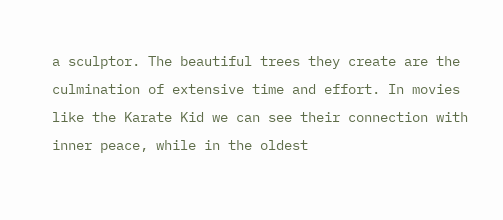a sculptor. The beautiful trees they create are the culmination of extensive time and effort. In movies like the Karate Kid we can see their connection with inner peace, while in the oldest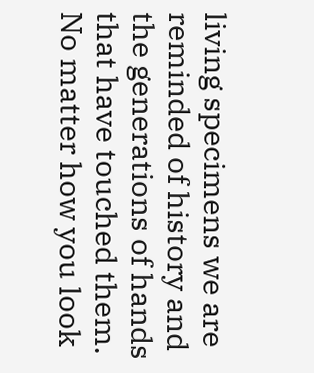living specimens we are reminded of history and the generations of hands that have touched them. No matter how you look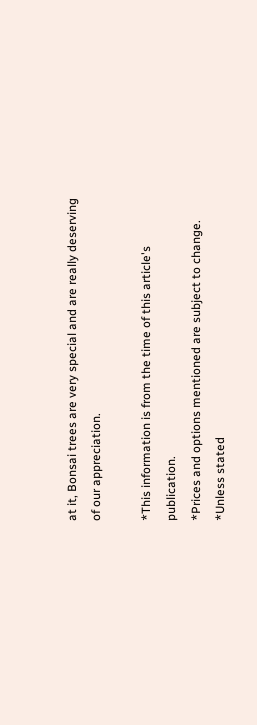at it, Bonsai trees are very special and are really deserving of our appreciation.

*This information is from the time of this article's publication.
*Prices and options mentioned are subject to change.
*Unless stated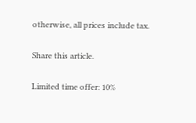otherwise, all prices include tax.

Share this article.

Limited time offer: 10%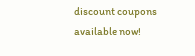discount coupons available now!